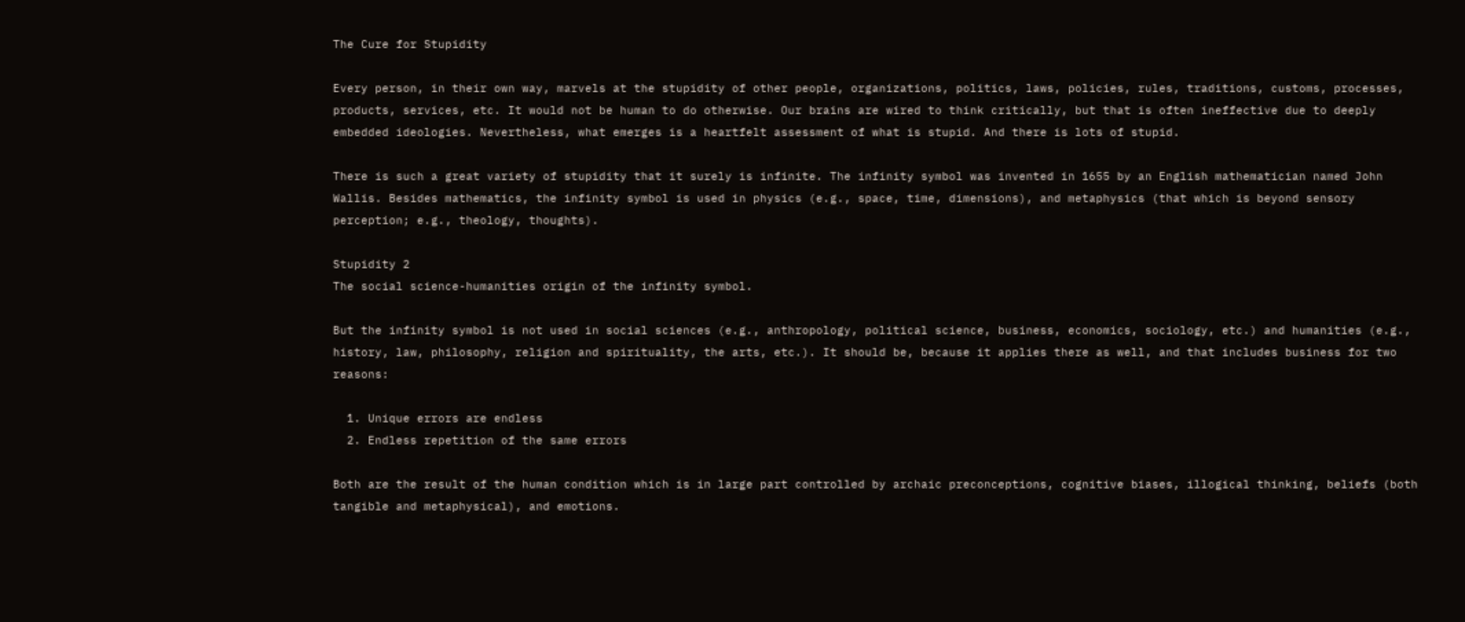The Cure for Stupidity

Every person, in their own way, marvels at the stupidity of other people, organizations, politics, laws, policies, rules, traditions, customs, processes, products, services, etc. It would not be human to do otherwise. Our brains are wired to think critically, but that is often ineffective due to deeply embedded ideologies. Nevertheless, what emerges is a heartfelt assessment of what is stupid. And there is lots of stupid.

There is such a great variety of stupidity that it surely is infinite. The infinity symbol was invented in 1655 by an English mathematician named John Wallis. Besides mathematics, the infinity symbol is used in physics (e.g., space, time, dimensions), and metaphysics (that which is beyond sensory perception; e.g., theology, thoughts).

Stupidity 2
The social science-humanities origin of the infinity symbol.

But the infinity symbol is not used in social sciences (e.g., anthropology, political science, business, economics, sociology, etc.) and humanities (e.g., history, law, philosophy, religion and spirituality, the arts, etc.). It should be, because it applies there as well, and that includes business for two reasons:

  1. Unique errors are endless
  2. Endless repetition of the same errors

Both are the result of the human condition which is in large part controlled by archaic preconceptions, cognitive biases, illogical thinking, beliefs (both tangible and metaphysical), and emotions.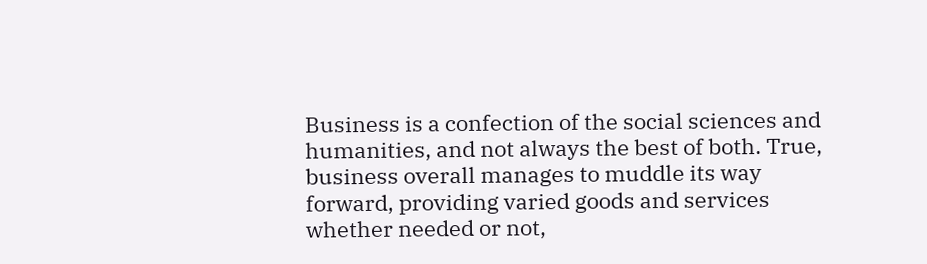Business is a confection of the social sciences and humanities, and not always the best of both. True, business overall manages to muddle its way forward, providing varied goods and services whether needed or not,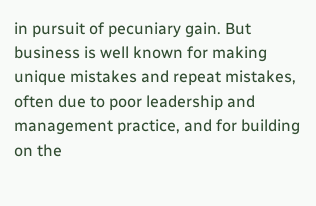in pursuit of pecuniary gain. But business is well known for making unique mistakes and repeat mistakes, often due to poor leadership and management practice, and for building on the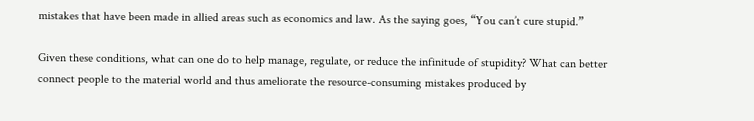mistakes that have been made in allied areas such as economics and law. As the saying goes, “You can’t cure stupid.”

Given these conditions, what can one do to help manage, regulate, or reduce the infinitude of stupidity? What can better connect people to the material world and thus ameliorate the resource-consuming mistakes produced by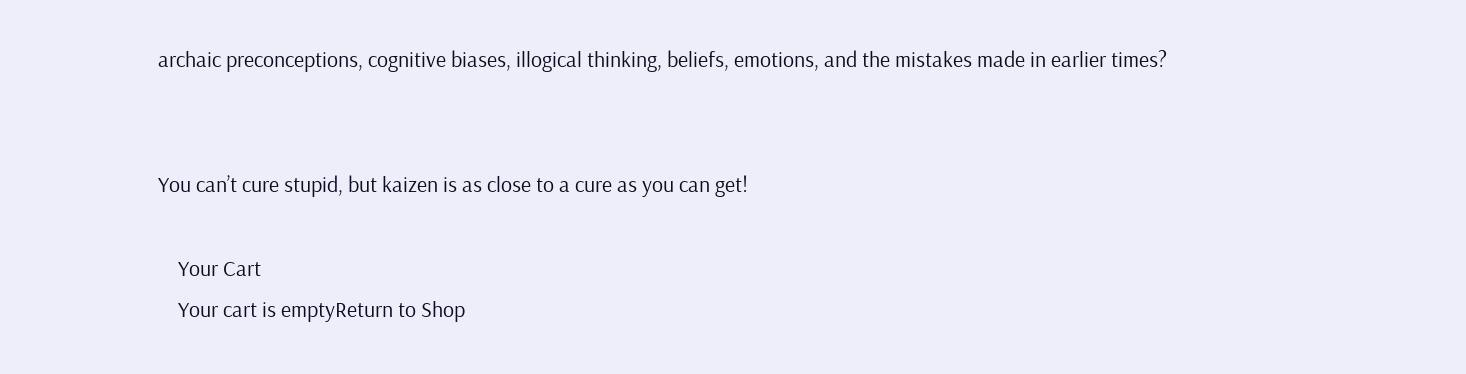archaic preconceptions, cognitive biases, illogical thinking, beliefs, emotions, and the mistakes made in earlier times?


You can’t cure stupid, but kaizen is as close to a cure as you can get!

    Your Cart
    Your cart is emptyReturn to Shop